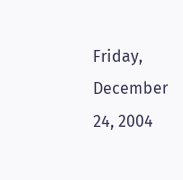Friday, December 24, 2004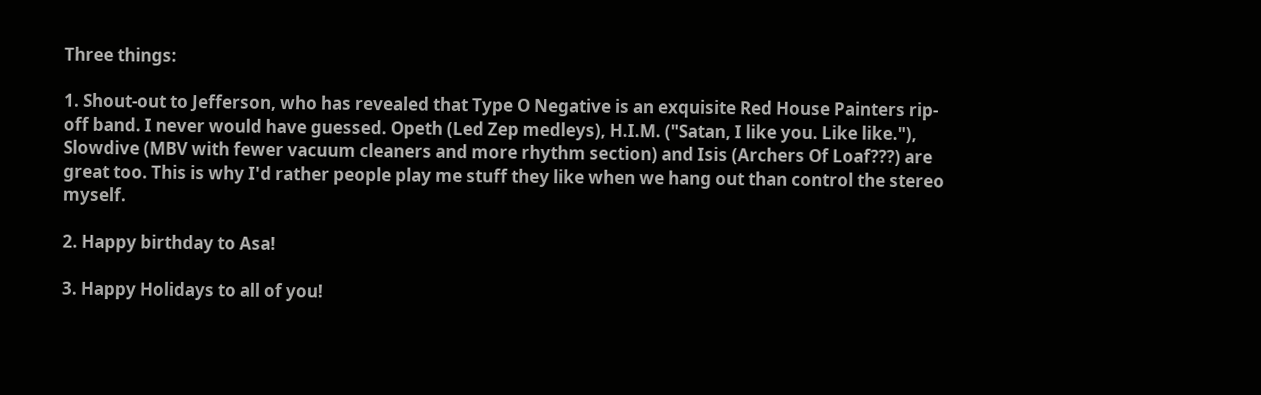Three things:

1. Shout-out to Jefferson, who has revealed that Type O Negative is an exquisite Red House Painters rip-off band. I never would have guessed. Opeth (Led Zep medleys), H.I.M. ("Satan, I like you. Like like."), Slowdive (MBV with fewer vacuum cleaners and more rhythm section) and Isis (Archers Of Loaf???) are great too. This is why I'd rather people play me stuff they like when we hang out than control the stereo myself.

2. Happy birthday to Asa!

3. Happy Holidays to all of you!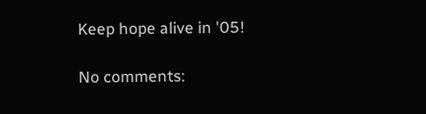Keep hope alive in '05!

No comments: